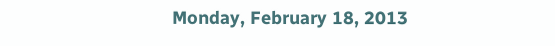Monday, February 18, 2013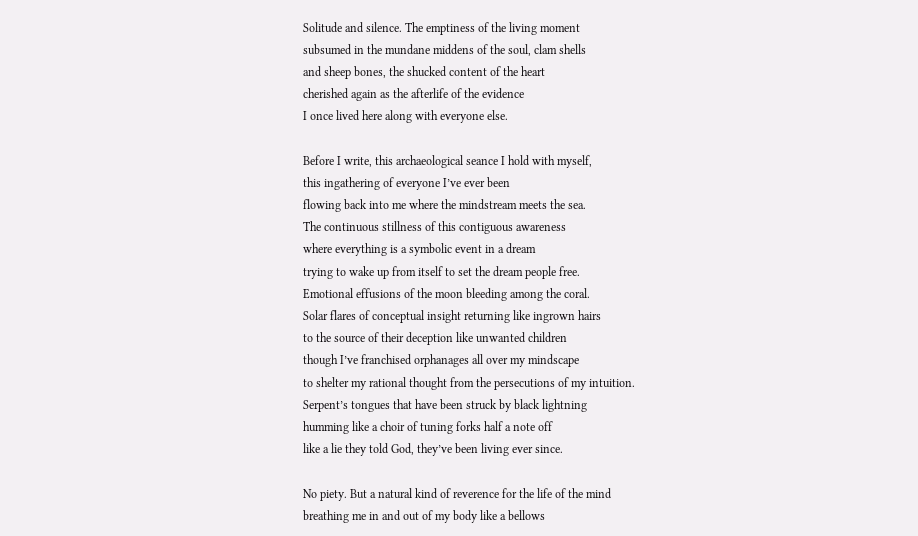Solitude and silence. The emptiness of the living moment
subsumed in the mundane middens of the soul, clam shells
and sheep bones, the shucked content of the heart
cherished again as the afterlife of the evidence
I once lived here along with everyone else.

Before I write, this archaeological seance I hold with myself,
this ingathering of everyone I’ve ever been
flowing back into me where the mindstream meets the sea.
The continuous stillness of this contiguous awareness
where everything is a symbolic event in a dream
trying to wake up from itself to set the dream people free.
Emotional effusions of the moon bleeding among the coral.
Solar flares of conceptual insight returning like ingrown hairs
to the source of their deception like unwanted children
though I’ve franchised orphanages all over my mindscape
to shelter my rational thought from the persecutions of my intuition.
Serpent’s tongues that have been struck by black lightning
humming like a choir of tuning forks half a note off
like a lie they told God, they’ve been living ever since.

No piety. But a natural kind of reverence for the life of the mind
breathing me in and out of my body like a bellows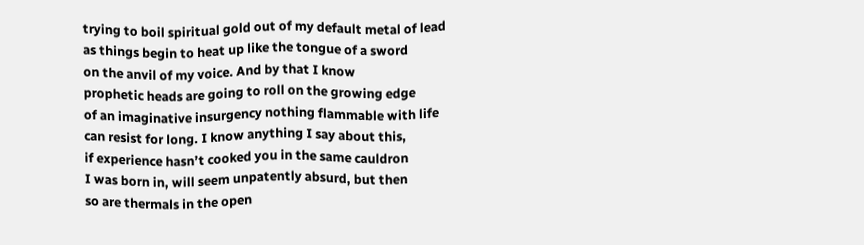trying to boil spiritual gold out of my default metal of lead
as things begin to heat up like the tongue of a sword
on the anvil of my voice. And by that I know
prophetic heads are going to roll on the growing edge
of an imaginative insurgency nothing flammable with life
can resist for long. I know anything I say about this,
if experience hasn’t cooked you in the same cauldron
I was born in, will seem unpatently absurd, but then
so are thermals in the open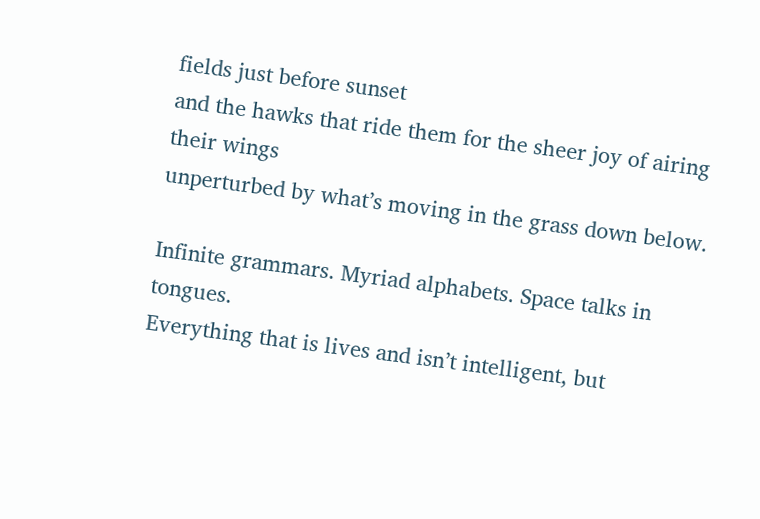fields just before sunset
and the hawks that ride them for the sheer joy of airing their wings
unperturbed by what’s moving in the grass down below.

Infinite grammars. Myriad alphabets. Space talks in tongues.
Everything that is lives and isn’t intelligent, but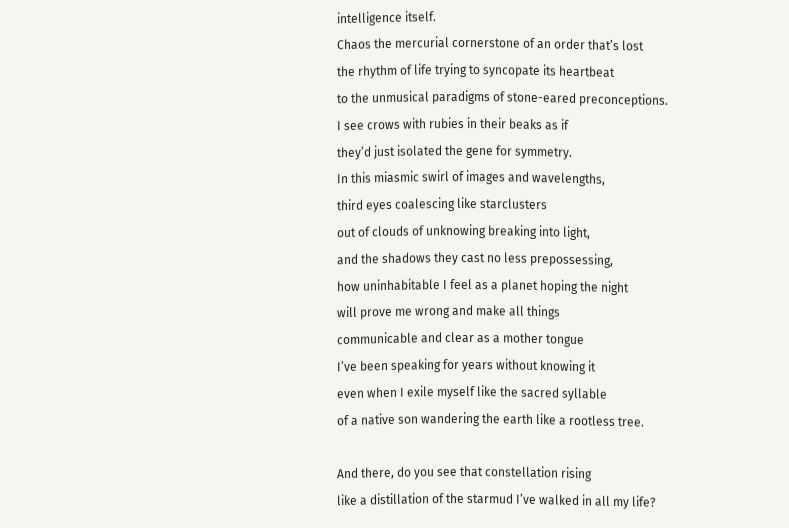intelligence itself.
Chaos the mercurial cornerstone of an order that’s lost
the rhythm of life trying to syncopate its heartbeat
to the unmusical paradigms of stone-eared preconceptions.
I see crows with rubies in their beaks as if
they’d just isolated the gene for symmetry.
In this miasmic swirl of images and wavelengths,
third eyes coalescing like starclusters
out of clouds of unknowing breaking into light,
and the shadows they cast no less prepossessing,
how uninhabitable I feel as a planet hoping the night
will prove me wrong and make all things
communicable and clear as a mother tongue
I’ve been speaking for years without knowing it
even when I exile myself like the sacred syllable
of a native son wandering the earth like a rootless tree.

And there, do you see that constellation rising
like a distillation of the starmud I’ve walked in all my life?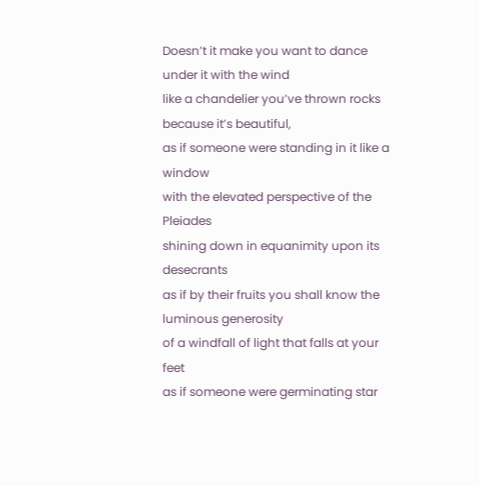Doesn’t it make you want to dance under it with the wind
like a chandelier you’ve thrown rocks because it’s beautiful,
as if someone were standing in it like a window
with the elevated perspective of the Pleiades
shining down in equanimity upon its desecrants
as if by their fruits you shall know the luminous generosity
of a windfall of light that falls at your feet
as if someone were germinating star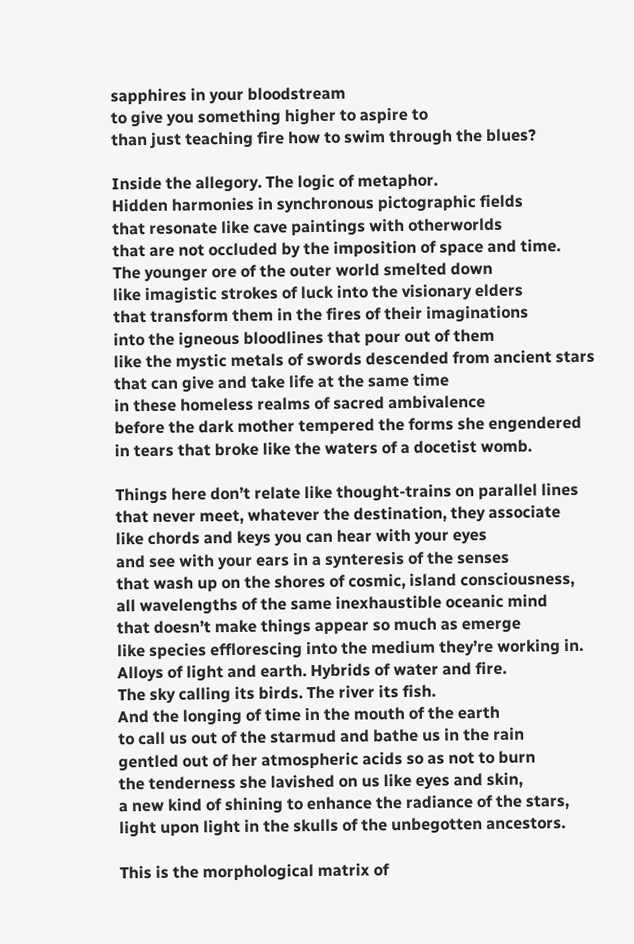sapphires in your bloodstream
to give you something higher to aspire to
than just teaching fire how to swim through the blues?

Inside the allegory. The logic of metaphor.
Hidden harmonies in synchronous pictographic fields
that resonate like cave paintings with otherworlds
that are not occluded by the imposition of space and time.
The younger ore of the outer world smelted down
like imagistic strokes of luck into the visionary elders
that transform them in the fires of their imaginations
into the igneous bloodlines that pour out of them
like the mystic metals of swords descended from ancient stars
that can give and take life at the same time
in these homeless realms of sacred ambivalence
before the dark mother tempered the forms she engendered
in tears that broke like the waters of a docetist womb.

Things here don’t relate like thought-trains on parallel lines
that never meet, whatever the destination, they associate
like chords and keys you can hear with your eyes
and see with your ears in a synteresis of the senses
that wash up on the shores of cosmic, island consciousness,
all wavelengths of the same inexhaustible oceanic mind
that doesn’t make things appear so much as emerge
like species efflorescing into the medium they’re working in.
Alloys of light and earth. Hybrids of water and fire.
The sky calling its birds. The river its fish.
And the longing of time in the mouth of the earth
to call us out of the starmud and bathe us in the rain
gentled out of her atmospheric acids so as not to burn
the tenderness she lavished on us like eyes and skin,
a new kind of shining to enhance the radiance of the stars,
light upon light in the skulls of the unbegotten ancestors.

This is the morphological matrix of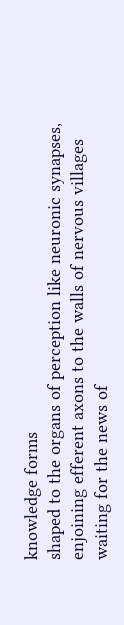knowledge forms
shaped to the organs of perception like neuronic synapses,
enjoining efferent axons to the walls of nervous villages
waiting for the news of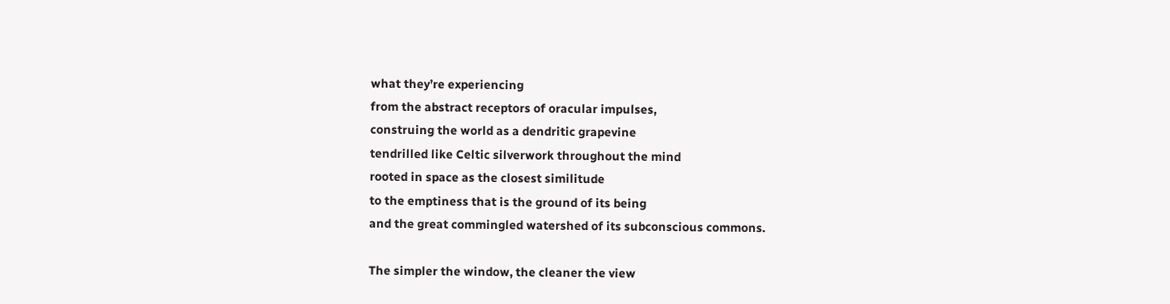what they’re experiencing
from the abstract receptors of oracular impulses,
construing the world as a dendritic grapevine
tendrilled like Celtic silverwork throughout the mind
rooted in space as the closest similitude
to the emptiness that is the ground of its being
and the great commingled watershed of its subconscious commons.

The simpler the window, the cleaner the view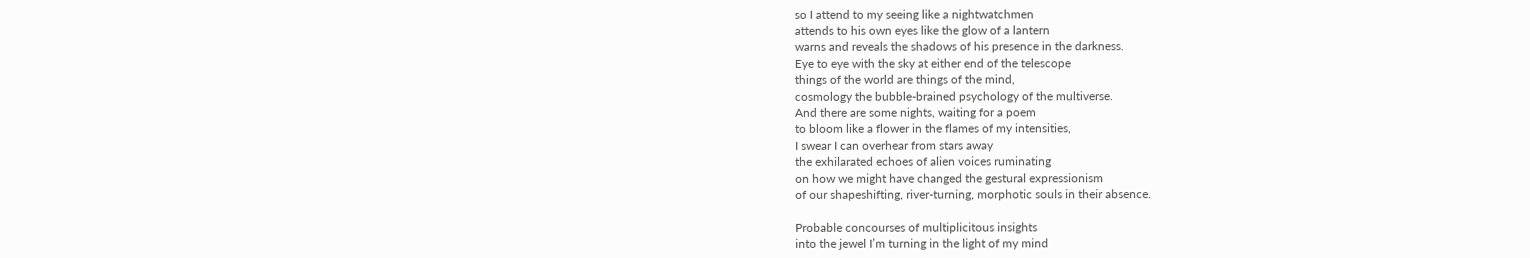so I attend to my seeing like a nightwatchmen
attends to his own eyes like the glow of a lantern
warns and reveals the shadows of his presence in the darkness.
Eye to eye with the sky at either end of the telescope
things of the world are things of the mind,
cosmology the bubble-brained psychology of the multiverse.
And there are some nights, waiting for a poem
to bloom like a flower in the flames of my intensities,
I swear I can overhear from stars away
the exhilarated echoes of alien voices ruminating
on how we might have changed the gestural expressionism
of our shapeshifting, river-turning, morphotic souls in their absence.

Probable concourses of multiplicitous insights
into the jewel I’m turning in the light of my mind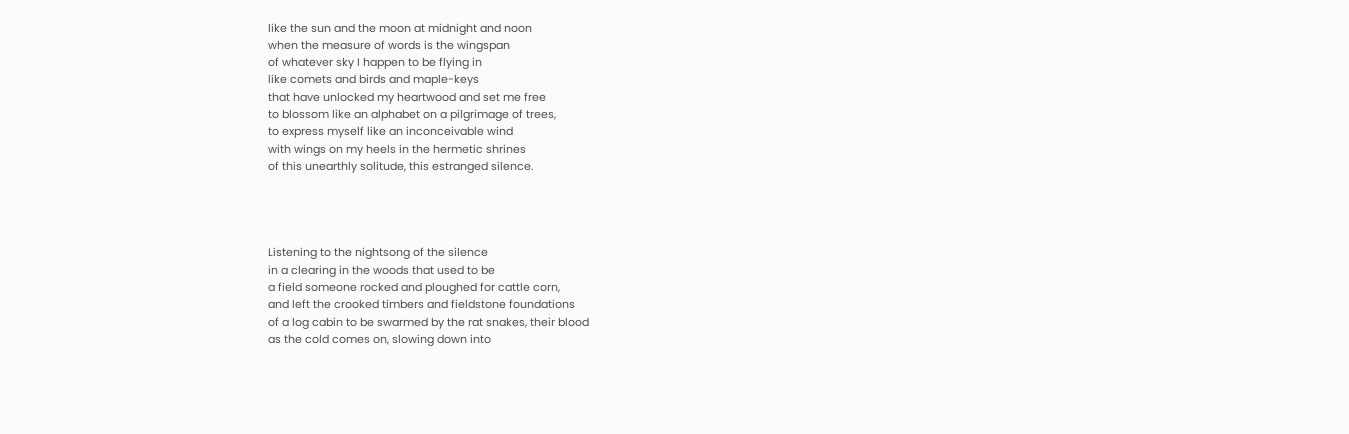like the sun and the moon at midnight and noon
when the measure of words is the wingspan
of whatever sky I happen to be flying in
like comets and birds and maple-keys
that have unlocked my heartwood and set me free
to blossom like an alphabet on a pilgrimage of trees,
to express myself like an inconceivable wind
with wings on my heels in the hermetic shrines
of this unearthly solitude, this estranged silence.




Listening to the nightsong of the silence
in a clearing in the woods that used to be
a field someone rocked and ploughed for cattle corn,
and left the crooked timbers and fieldstone foundations
of a log cabin to be swarmed by the rat snakes, their blood
as the cold comes on, slowing down into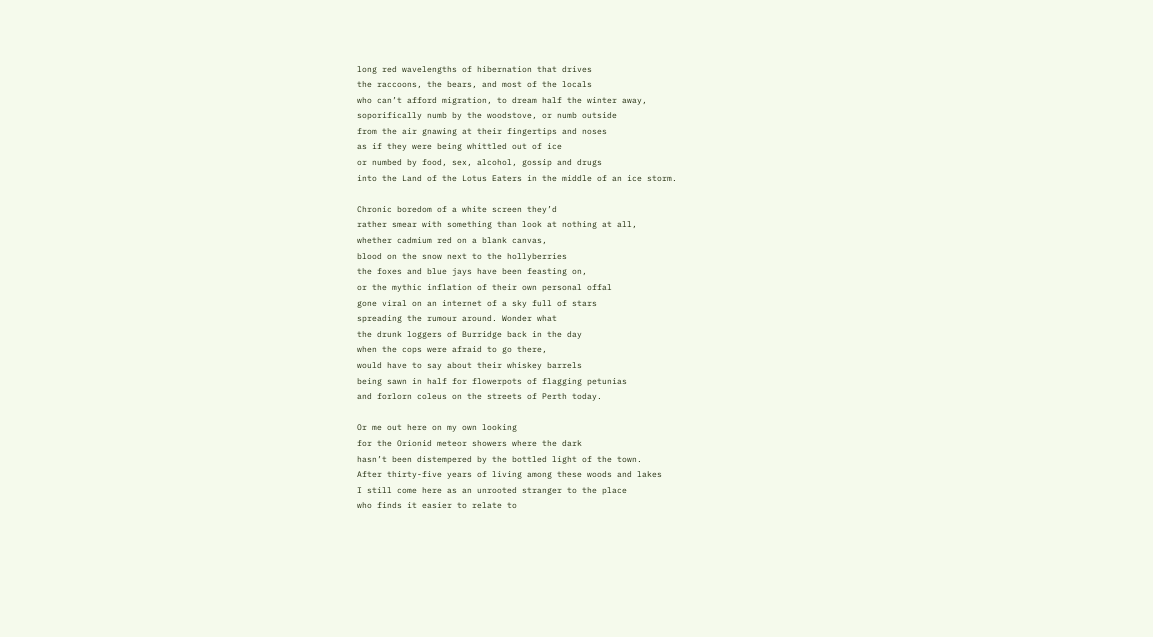long red wavelengths of hibernation that drives
the raccoons, the bears, and most of the locals
who can’t afford migration, to dream half the winter away,
soporifically numb by the woodstove, or numb outside
from the air gnawing at their fingertips and noses
as if they were being whittled out of ice
or numbed by food, sex, alcohol, gossip and drugs
into the Land of the Lotus Eaters in the middle of an ice storm.

Chronic boredom of a white screen they’d
rather smear with something than look at nothing at all,
whether cadmium red on a blank canvas,
blood on the snow next to the hollyberries
the foxes and blue jays have been feasting on,
or the mythic inflation of their own personal offal
gone viral on an internet of a sky full of stars
spreading the rumour around. Wonder what
the drunk loggers of Burridge back in the day
when the cops were afraid to go there,
would have to say about their whiskey barrels
being sawn in half for flowerpots of flagging petunias
and forlorn coleus on the streets of Perth today.

Or me out here on my own looking
for the Orionid meteor showers where the dark
hasn’t been distempered by the bottled light of the town.
After thirty-five years of living among these woods and lakes
I still come here as an unrooted stranger to the place
who finds it easier to relate to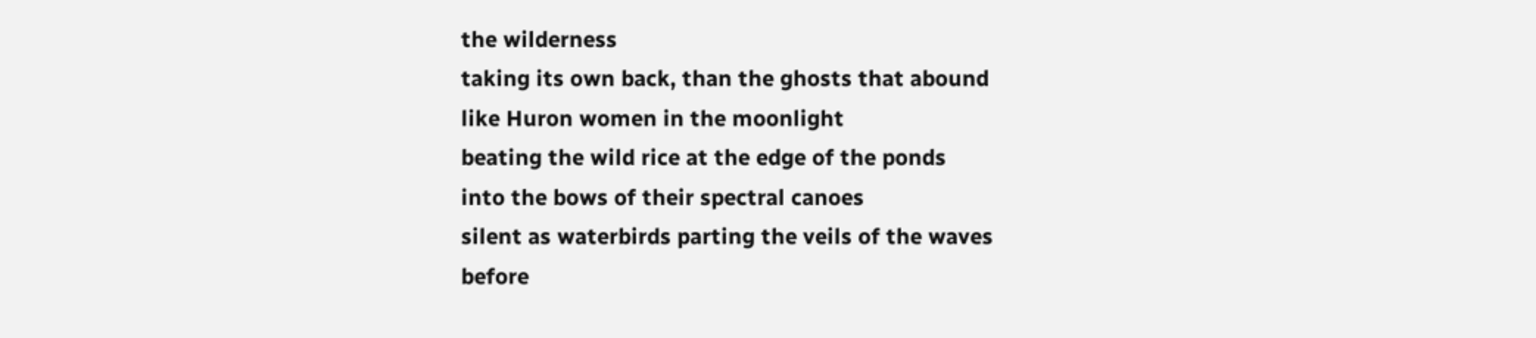the wilderness
taking its own back, than the ghosts that abound
like Huron women in the moonlight
beating the wild rice at the edge of the ponds
into the bows of their spectral canoes
silent as waterbirds parting the veils of the waves
before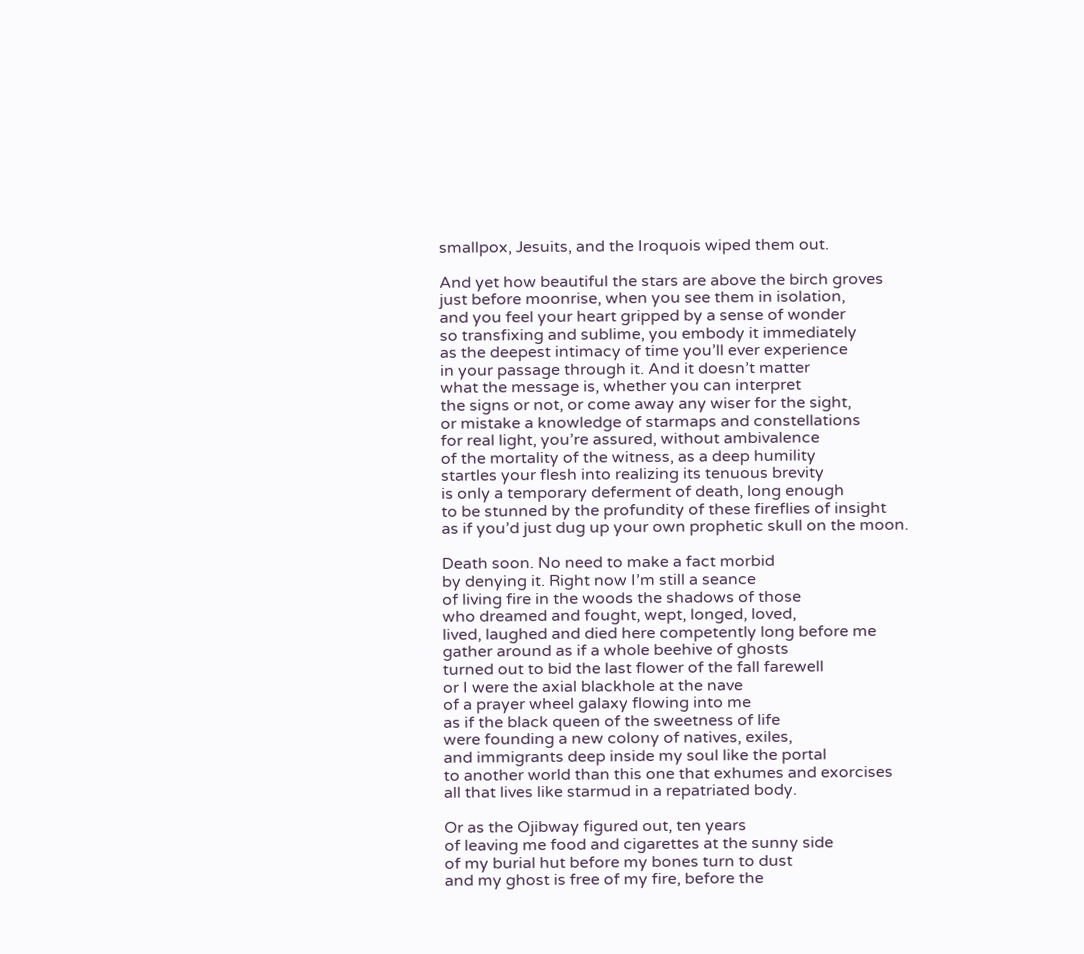smallpox, Jesuits, and the Iroquois wiped them out.

And yet how beautiful the stars are above the birch groves
just before moonrise, when you see them in isolation,
and you feel your heart gripped by a sense of wonder
so transfixing and sublime, you embody it immediately
as the deepest intimacy of time you’ll ever experience
in your passage through it. And it doesn’t matter
what the message is, whether you can interpret
the signs or not, or come away any wiser for the sight,
or mistake a knowledge of starmaps and constellations
for real light, you’re assured, without ambivalence
of the mortality of the witness, as a deep humility
startles your flesh into realizing its tenuous brevity
is only a temporary deferment of death, long enough
to be stunned by the profundity of these fireflies of insight
as if you’d just dug up your own prophetic skull on the moon.

Death soon. No need to make a fact morbid
by denying it. Right now I’m still a seance
of living fire in the woods the shadows of those
who dreamed and fought, wept, longed, loved,
lived, laughed and died here competently long before me
gather around as if a whole beehive of ghosts
turned out to bid the last flower of the fall farewell
or I were the axial blackhole at the nave
of a prayer wheel galaxy flowing into me
as if the black queen of the sweetness of life
were founding a new colony of natives, exiles,
and immigrants deep inside my soul like the portal
to another world than this one that exhumes and exorcises
all that lives like starmud in a repatriated body.

Or as the Ojibway figured out, ten years
of leaving me food and cigarettes at the sunny side
of my burial hut before my bones turn to dust
and my ghost is free of my fire, before the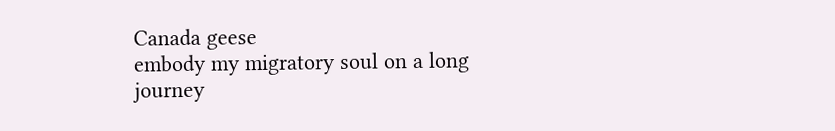Canada geese
embody my migratory soul on a long journey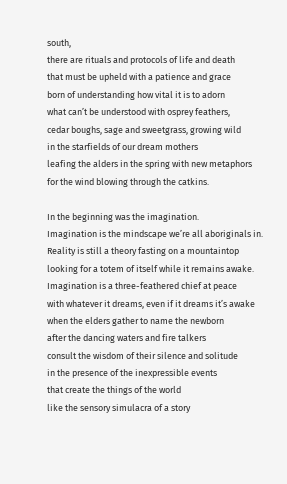south,
there are rituals and protocols of life and death
that must be upheld with a patience and grace
born of understanding how vital it is to adorn
what can’t be understood with osprey feathers,
cedar boughs, sage and sweetgrass, growing wild
in the starfields of our dream mothers
leafing the alders in the spring with new metaphors
for the wind blowing through the catkins.

In the beginning was the imagination.
Imagination is the mindscape we’re all aboriginals in.
Reality is still a theory fasting on a mountaintop
looking for a totem of itself while it remains awake.
Imagination is a three-feathered chief at peace
with whatever it dreams, even if it dreams it’s awake
when the elders gather to name the newborn
after the dancing waters and fire talkers
consult the wisdom of their silence and solitude
in the presence of the inexpressible events
that create the things of the world
like the sensory simulacra of a story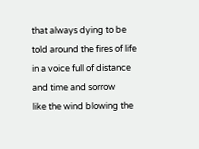that always dying to be told around the fires of life
in a voice full of distance and time and sorrow
like the wind blowing the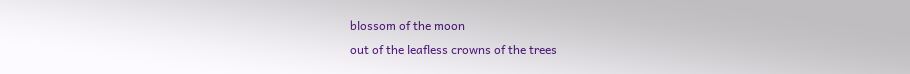blossom of the moon
out of the leafless crowns of the trees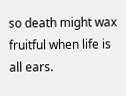so death might wax fruitful when life is all ears.